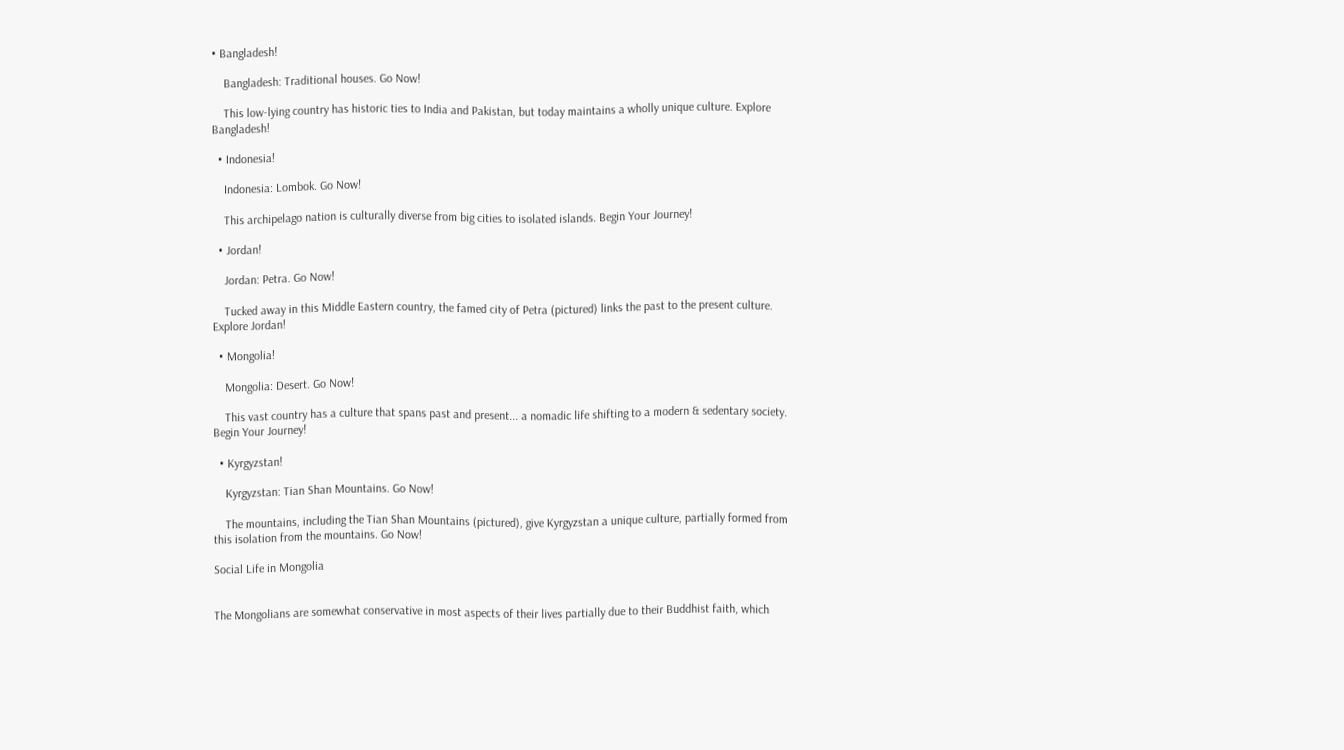• Bangladesh!

    Bangladesh: Traditional houses. Go Now!

    This low-lying country has historic ties to India and Pakistan, but today maintains a wholly unique culture. Explore Bangladesh!

  • Indonesia!

    Indonesia: Lombok. Go Now!

    This archipelago nation is culturally diverse from big cities to isolated islands. Begin Your Journey!

  • Jordan!

    Jordan: Petra. Go Now!

    Tucked away in this Middle Eastern country, the famed city of Petra (pictured) links the past to the present culture. Explore Jordan!

  • Mongolia!

    Mongolia: Desert. Go Now!

    This vast country has a culture that spans past and present... a nomadic life shifting to a modern & sedentary society. Begin Your Journey!

  • Kyrgyzstan!

    Kyrgyzstan: Tian Shan Mountains. Go Now!

    The mountains, including the Tian Shan Mountains (pictured), give Kyrgyzstan a unique culture, partially formed from this isolation from the mountains. Go Now!

Social Life in Mongolia


The Mongolians are somewhat conservative in most aspects of their lives partially due to their Buddhist faith, which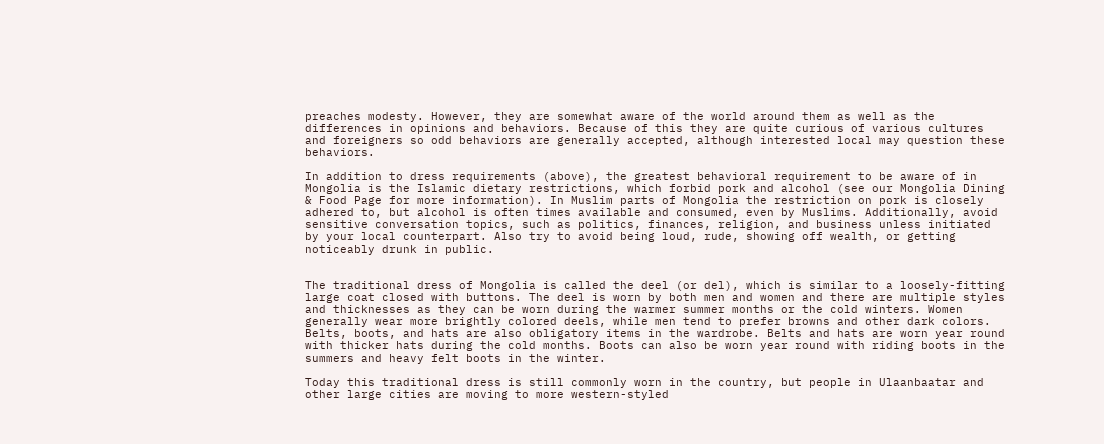preaches modesty. However, they are somewhat aware of the world around them as well as the differences in opinions and behaviors. Because of this they are quite curious of various cultures and foreigners so odd behaviors are generally accepted, although interested local may question these behaviors.

In addition to dress requirements (above), the greatest behavioral requirement to be aware of in Mongolia is the Islamic dietary restrictions, which forbid pork and alcohol (see our Mongolia Dining & Food Page for more information). In Muslim parts of Mongolia the restriction on pork is closely adhered to, but alcohol is often times available and consumed, even by Muslims. Additionally, avoid sensitive conversation topics, such as politics, finances, religion, and business unless initiated by your local counterpart. Also try to avoid being loud, rude, showing off wealth, or getting noticeably drunk in public.


The traditional dress of Mongolia is called the deel (or del), which is similar to a loosely-fitting large coat closed with buttons. The deel is worn by both men and women and there are multiple styles and thicknesses as they can be worn during the warmer summer months or the cold winters. Women generally wear more brightly colored deels, while men tend to prefer browns and other dark colors. Belts, boots, and hats are also obligatory items in the wardrobe. Belts and hats are worn year round with thicker hats during the cold months. Boots can also be worn year round with riding boots in the summers and heavy felt boots in the winter.

Today this traditional dress is still commonly worn in the country, but people in Ulaanbaatar and other large cities are moving to more western-styled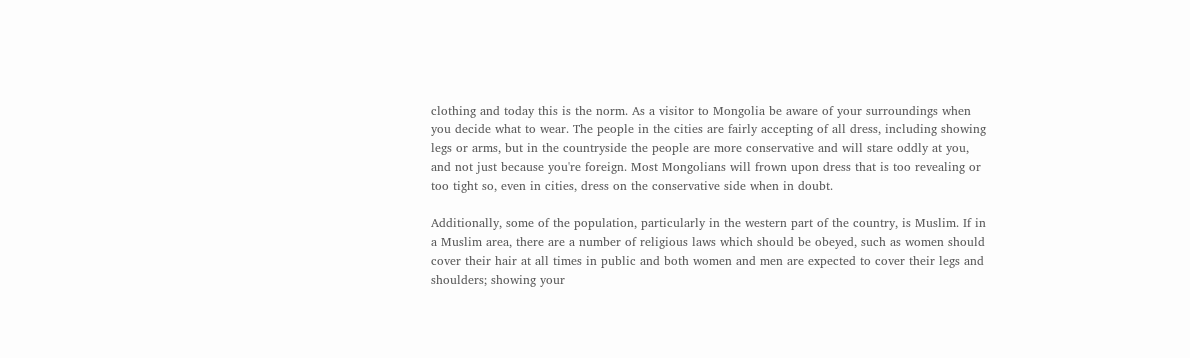clothing and today this is the norm. As a visitor to Mongolia be aware of your surroundings when you decide what to wear. The people in the cities are fairly accepting of all dress, including showing legs or arms, but in the countryside the people are more conservative and will stare oddly at you, and not just because you're foreign. Most Mongolians will frown upon dress that is too revealing or too tight so, even in cities, dress on the conservative side when in doubt.

Additionally, some of the population, particularly in the western part of the country, is Muslim. If in a Muslim area, there are a number of religious laws which should be obeyed, such as women should cover their hair at all times in public and both women and men are expected to cover their legs and shoulders; showing your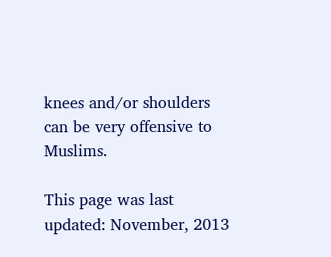knees and/or shoulders can be very offensive to Muslims.

This page was last updated: November, 2013